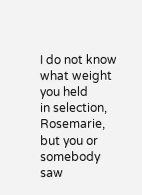I do not know what weight you held
in selection, Rosemarie,
but you or somebody
saw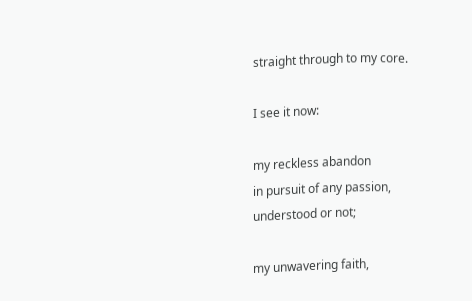straight through to my core.

I see it now:

my reckless abandon
in pursuit of any passion,
understood or not;

my unwavering faith,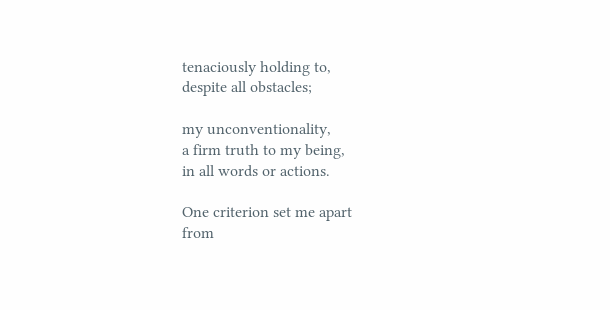tenaciously holding to,
despite all obstacles;

my unconventionality,
a firm truth to my being,
in all words or actions.

One criterion set me apart
from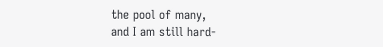the pool of many,
and I am still hard-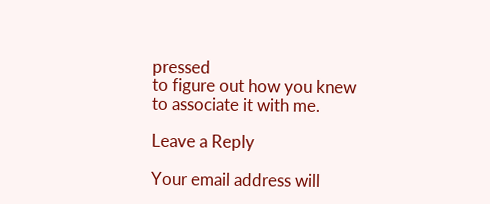pressed
to figure out how you knew
to associate it with me.

Leave a Reply

Your email address will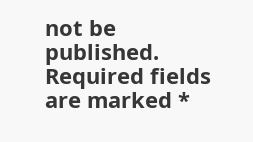not be published. Required fields are marked *